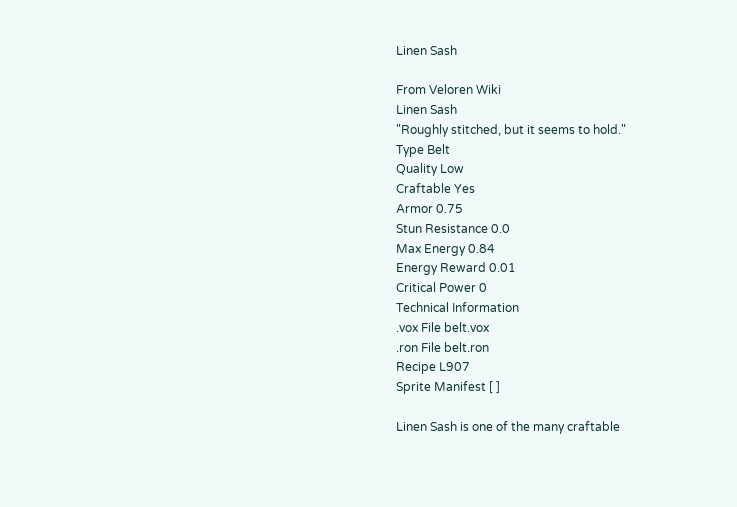Linen Sash

From Veloren Wiki
Linen Sash
"Roughly stitched, but it seems to hold."
Type Belt
Quality Low
Craftable Yes
Armor 0.75
Stun Resistance 0.0
Max Energy 0.84
Energy Reward 0.01
Critical Power 0
Technical Information
.vox File belt.vox
.ron File belt.ron
Recipe L907
Sprite Manifest [ ]

Linen Sash is one of the many craftable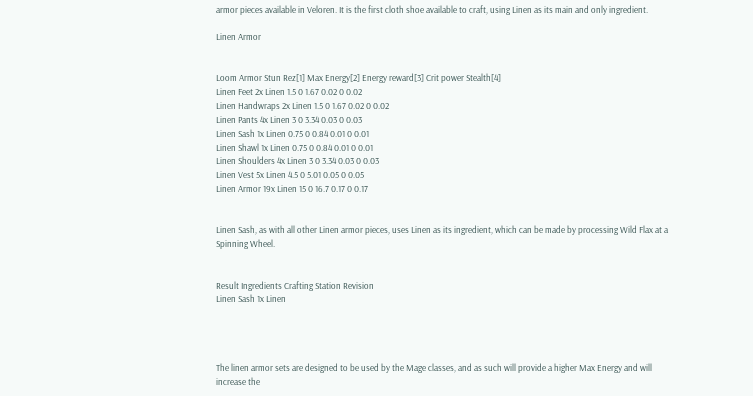armor pieces available in Veloren. It is the first cloth shoe available to craft, using Linen as its main and only ingredient.

Linen Armor


Loom Armor Stun Rez[1] Max Energy[2] Energy reward[3] Crit power Stealth[4]
Linen Feet 2x Linen 1.5 0 1.67 0.02 0 0.02
Linen Handwraps 2x Linen 1.5 0 1.67 0.02 0 0.02
Linen Pants 4x Linen 3 0 3.34 0.03 0 0.03
Linen Sash 1x Linen 0.75 0 0.84 0.01 0 0.01
Linen Shawl 1x Linen 0.75 0 0.84 0.01 0 0.01
Linen Shoulders 4x Linen 3 0 3.34 0.03 0 0.03
Linen Vest 5x Linen 4.5 0 5.01 0.05 0 0.05
Linen Armor 19x Linen 15 0 16.7 0.17 0 0.17


Linen Sash, as with all other Linen armor pieces, uses Linen as its ingredient, which can be made by processing Wild Flax at a Spinning Wheel.


Result Ingredients Crafting Station Revision
Linen Sash 1x Linen




The linen armor sets are designed to be used by the Mage classes, and as such will provide a higher Max Energy and will increase the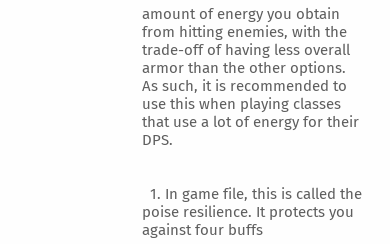amount of energy you obtain from hitting enemies, with the trade-off of having less overall armor than the other options. As such, it is recommended to use this when playing classes that use a lot of energy for their DPS.


  1. In game file, this is called the poise resilience. It protects you against four buffs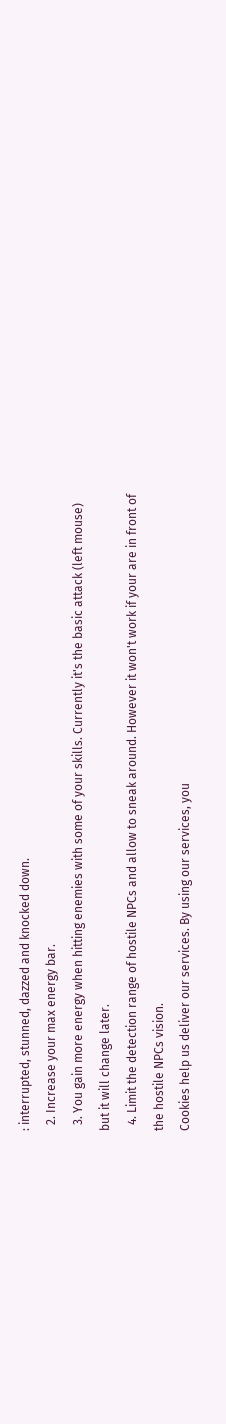: interrupted, stunned, dazzed and knocked down.
  2. Increase your max energy bar.
  3. You gain more energy when hitting enemies with some of your skills. Currently it's the basic attack (left mouse) but it will change later.
  4. Limit the detection range of hostile NPCs and allow to sneak around. However it won't work if your are in front of the hostile NPCs vision.
Cookies help us deliver our services. By using our services, you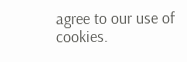agree to our use of cookies.